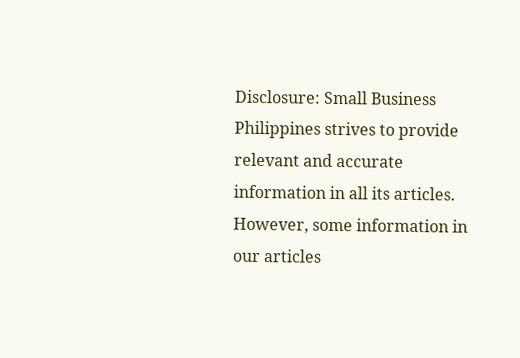Disclosure: Small Business Philippines strives to provide relevant and accurate information in all its articles. However, some information in our articles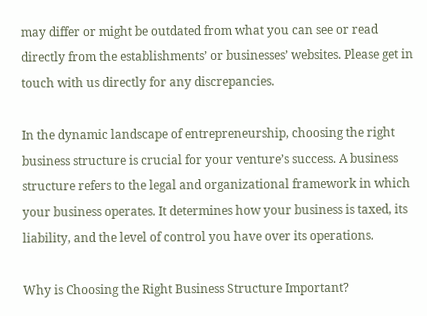may differ or might be outdated from what you can see or read directly from the establishments’ or businesses’ websites. Please get in touch with us directly for any discrepancies.

In the dynamic landscape of entrepreneurship, choosing the right business structure is crucial for your venture’s success. A business structure refers to the legal and organizational framework in which your business operates. It determines how your business is taxed, its liability, and the level of control you have over its operations.

Why is Choosing the Right Business Structure Important?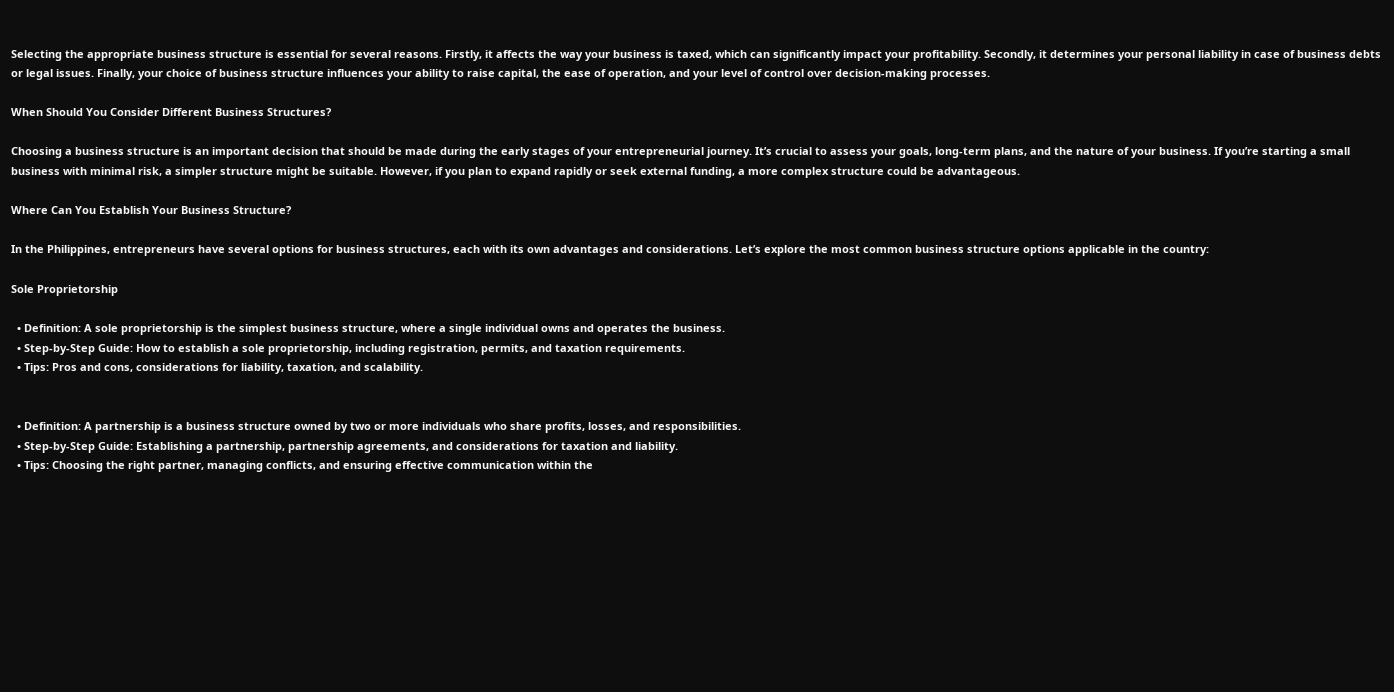Selecting the appropriate business structure is essential for several reasons. Firstly, it affects the way your business is taxed, which can significantly impact your profitability. Secondly, it determines your personal liability in case of business debts or legal issues. Finally, your choice of business structure influences your ability to raise capital, the ease of operation, and your level of control over decision-making processes.

When Should You Consider Different Business Structures?

Choosing a business structure is an important decision that should be made during the early stages of your entrepreneurial journey. It’s crucial to assess your goals, long-term plans, and the nature of your business. If you’re starting a small business with minimal risk, a simpler structure might be suitable. However, if you plan to expand rapidly or seek external funding, a more complex structure could be advantageous.

Where Can You Establish Your Business Structure?

In the Philippines, entrepreneurs have several options for business structures, each with its own advantages and considerations. Let’s explore the most common business structure options applicable in the country:

Sole Proprietorship

  • Definition: A sole proprietorship is the simplest business structure, where a single individual owns and operates the business.
  • Step-by-Step Guide: How to establish a sole proprietorship, including registration, permits, and taxation requirements.
  • Tips: Pros and cons, considerations for liability, taxation, and scalability.


  • Definition: A partnership is a business structure owned by two or more individuals who share profits, losses, and responsibilities.
  • Step-by-Step Guide: Establishing a partnership, partnership agreements, and considerations for taxation and liability.
  • Tips: Choosing the right partner, managing conflicts, and ensuring effective communication within the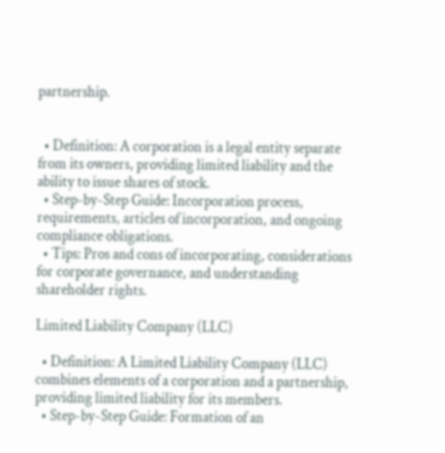partnership.


  • Definition: A corporation is a legal entity separate from its owners, providing limited liability and the ability to issue shares of stock.
  • Step-by-Step Guide: Incorporation process, requirements, articles of incorporation, and ongoing compliance obligations.
  • Tips: Pros and cons of incorporating, considerations for corporate governance, and understanding shareholder rights.

Limited Liability Company (LLC)

  • Definition: A Limited Liability Company (LLC) combines elements of a corporation and a partnership, providing limited liability for its members.
  • Step-by-Step Guide: Formation of an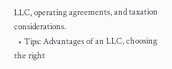LLC, operating agreements, and taxation considerations.
  • Tips: Advantages of an LLC, choosing the right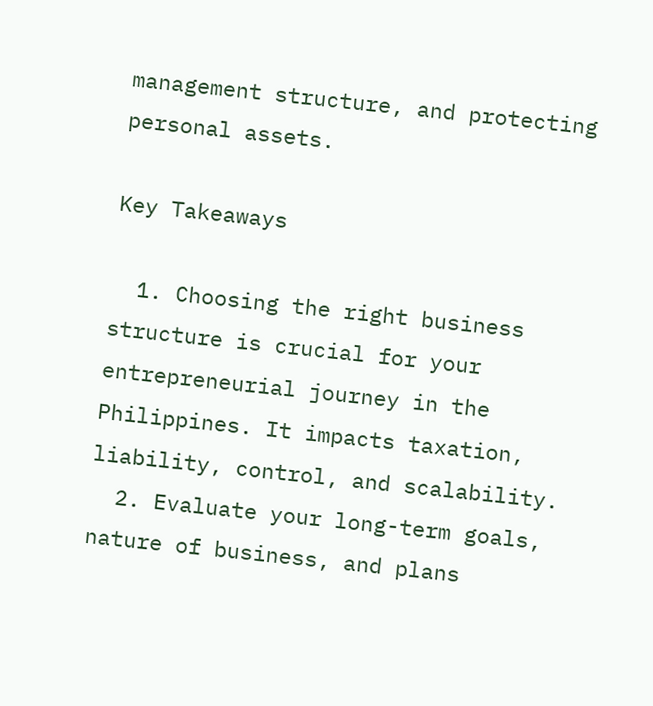management structure, and protecting personal assets.

Key Takeaways

  1. Choosing the right business structure is crucial for your entrepreneurial journey in the Philippines. It impacts taxation, liability, control, and scalability.
  2. Evaluate your long-term goals, nature of business, and plans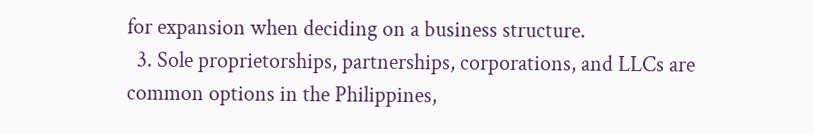for expansion when deciding on a business structure.
  3. Sole proprietorships, partnerships, corporations, and LLCs are common options in the Philippines,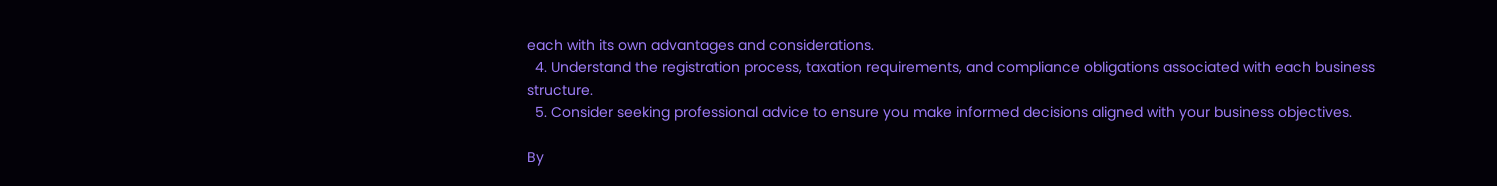each with its own advantages and considerations.
  4. Understand the registration process, taxation requirements, and compliance obligations associated with each business structure.
  5. Consider seeking professional advice to ensure you make informed decisions aligned with your business objectives.

By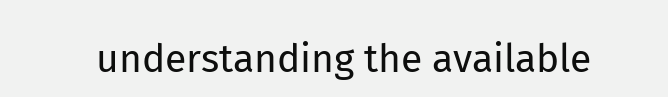understanding the available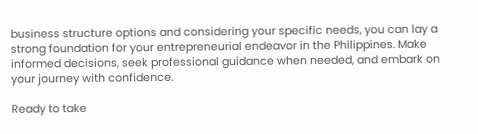business structure options and considering your specific needs, you can lay a strong foundation for your entrepreneurial endeavor in the Philippines. Make informed decisions, seek professional guidance when needed, and embark on your journey with confidence.

Ready to take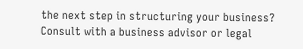the next step in structuring your business? Consult with a business advisor or legal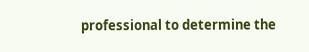professional to determine the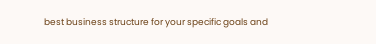best business structure for your specific goals and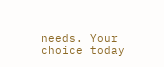needs. Your choice today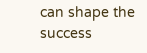can shape the success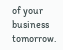of your business tomorrow.